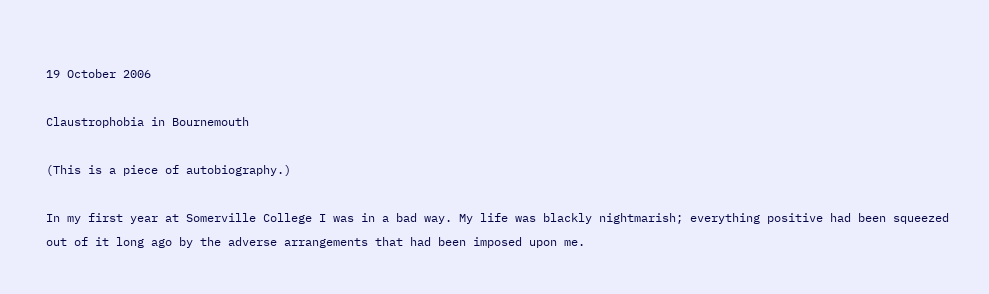19 October 2006

Claustrophobia in Bournemouth

(This is a piece of autobiography.)

In my first year at Somerville College I was in a bad way. My life was blackly nightmarish; everything positive had been squeezed out of it long ago by the adverse arrangements that had been imposed upon me.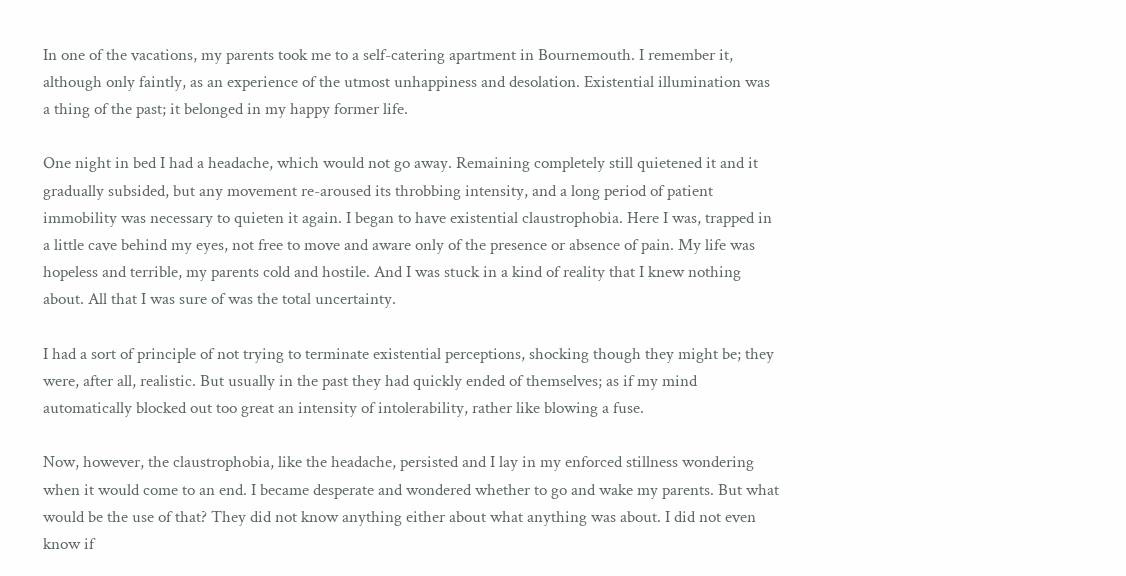In one of the vacations, my parents took me to a self-catering apartment in Bournemouth. I remember it, although only faintly, as an experience of the utmost unhappiness and desolation. Existential illumination was a thing of the past; it belonged in my happy former life.

One night in bed I had a headache, which would not go away. Remaining completely still quietened it and it gradually subsided, but any movement re-aroused its throbbing intensity, and a long period of patient immobility was necessary to quieten it again. I began to have existential claustrophobia. Here I was, trapped in a little cave behind my eyes, not free to move and aware only of the presence or absence of pain. My life was hopeless and terrible, my parents cold and hostile. And I was stuck in a kind of reality that I knew nothing about. All that I was sure of was the total uncertainty.

I had a sort of principle of not trying to terminate existential perceptions, shocking though they might be; they were, after all, realistic. But usually in the past they had quickly ended of themselves; as if my mind automatically blocked out too great an intensity of intolerability, rather like blowing a fuse.

Now, however, the claustrophobia, like the headache, persisted and I lay in my enforced stillness wondering when it would come to an end. I became desperate and wondered whether to go and wake my parents. But what would be the use of that? They did not know anything either about what anything was about. I did not even know if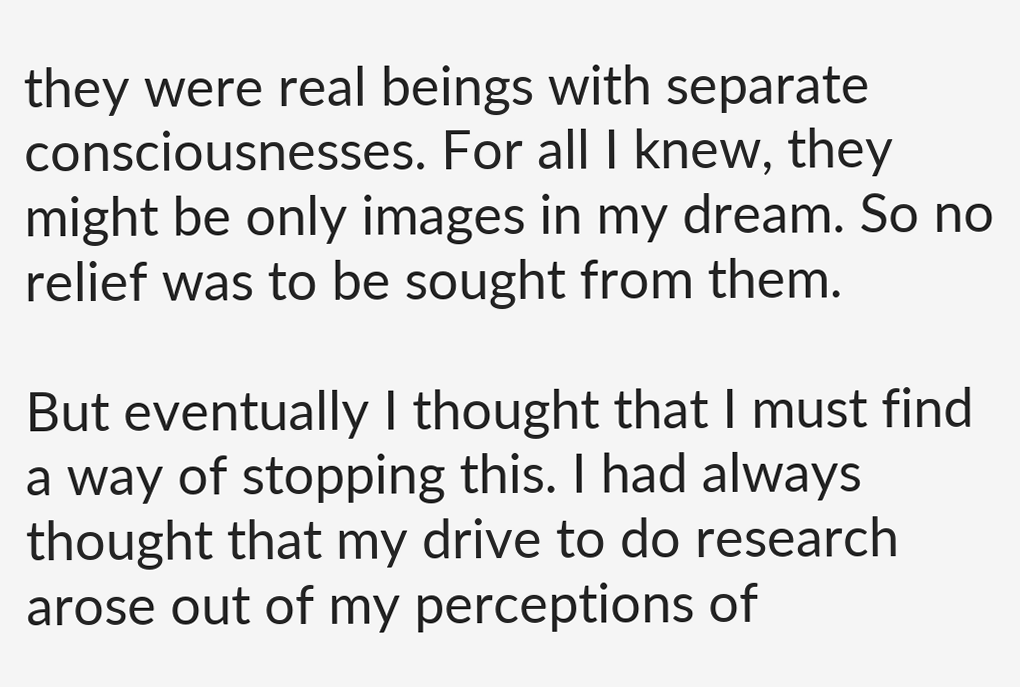they were real beings with separate consciousnesses. For all I knew, they might be only images in my dream. So no relief was to be sought from them.

But eventually I thought that I must find a way of stopping this. I had always thought that my drive to do research arose out of my perceptions of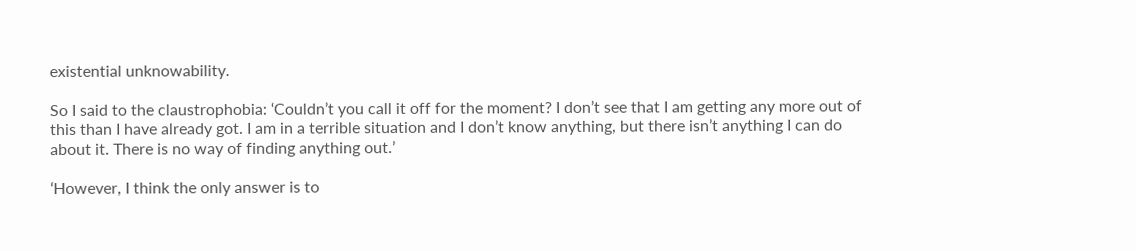existential unknowability.

So I said to the claustrophobia: ‘Couldn’t you call it off for the moment? I don’t see that I am getting any more out of this than I have already got. I am in a terrible situation and I don’t know anything, but there isn’t anything I can do about it. There is no way of finding anything out.’

‘However, I think the only answer is to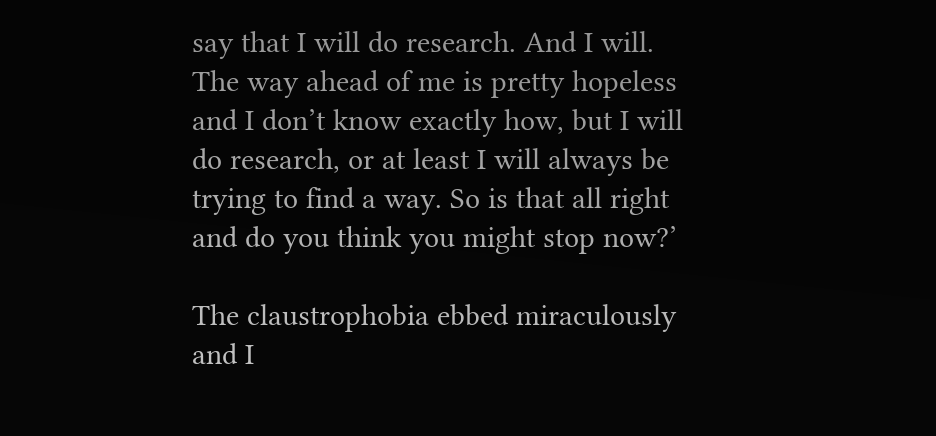say that I will do research. And I will. The way ahead of me is pretty hopeless and I don’t know exactly how, but I will do research, or at least I will always be trying to find a way. So is that all right and do you think you might stop now?’

The claustrophobia ebbed miraculously and I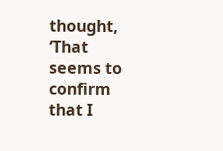thought, ‘That seems to confirm that I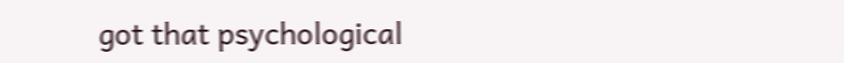got that psychological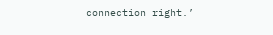connection right.’